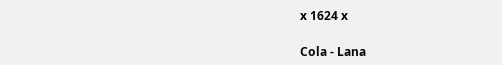x 1624 x

Cola - Lana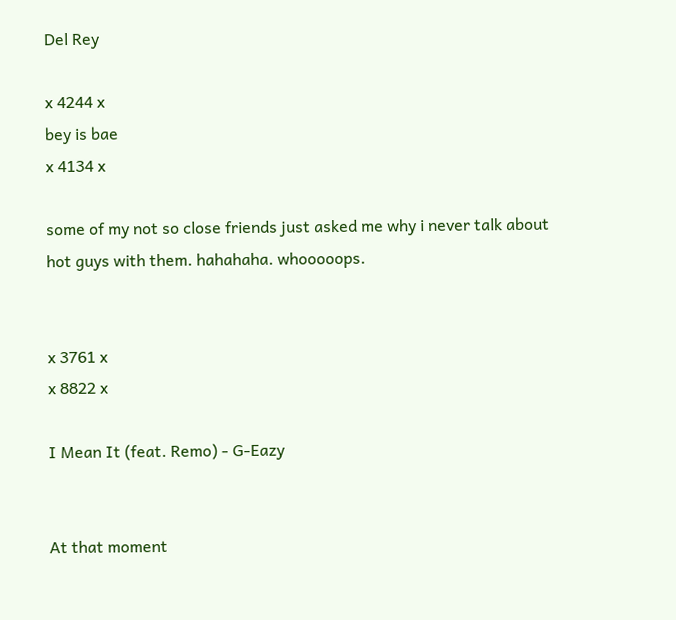Del Rey

x 4244 x
bey is bae
x 4134 x

some of my not so close friends just asked me why i never talk about hot guys with them. hahahaha. whooooops.


x 3761 x
x 8822 x

I Mean It (feat. Remo) - G-Eazy


At that moment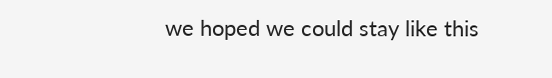we hoped we could stay like this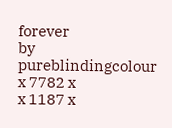forever
by pureblindingcolour
x 7782 x
x 1187 x